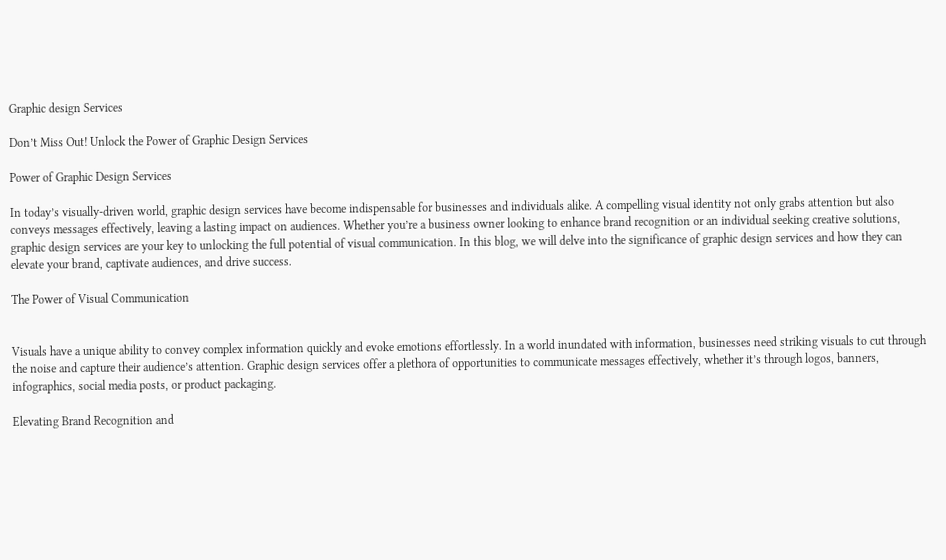Graphic design Services

Don’t Miss Out! Unlock the Power of Graphic Design Services

Power of Graphic Design Services

In today’s visually-driven world, graphic design services have become indispensable for businesses and individuals alike. A compelling visual identity not only grabs attention but also conveys messages effectively, leaving a lasting impact on audiences. Whether you’re a business owner looking to enhance brand recognition or an individual seeking creative solutions, graphic design services are your key to unlocking the full potential of visual communication. In this blog, we will delve into the significance of graphic design services and how they can elevate your brand, captivate audiences, and drive success.

The Power of Visual Communication


Visuals have a unique ability to convey complex information quickly and evoke emotions effortlessly. In a world inundated with information, businesses need striking visuals to cut through the noise and capture their audience’s attention. Graphic design services offer a plethora of opportunities to communicate messages effectively, whether it’s through logos, banners, infographics, social media posts, or product packaging.

Elevating Brand Recognition and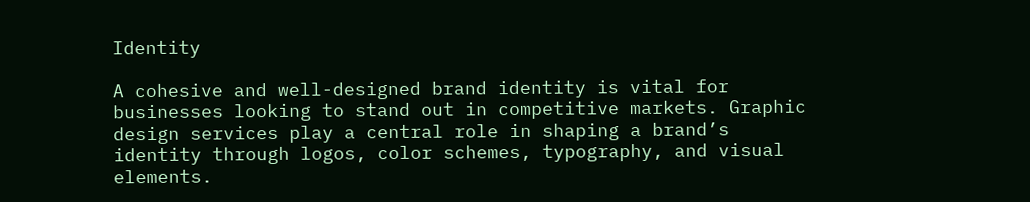Identity

A cohesive and well-designed brand identity is vital for businesses looking to stand out in competitive markets. Graphic design services play a central role in shaping a brand’s identity through logos, color schemes, typography, and visual elements.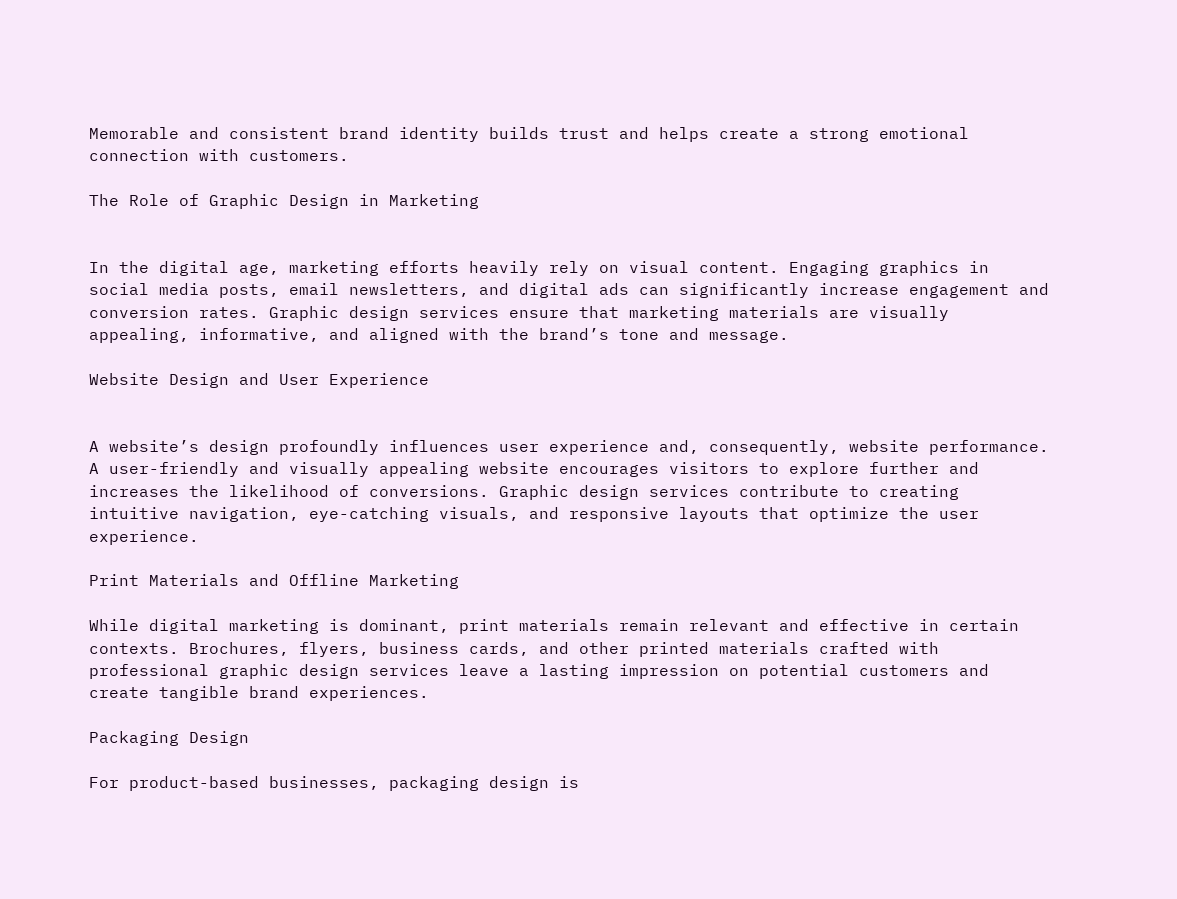Memorable and consistent brand identity builds trust and helps create a strong emotional connection with customers.

The Role of Graphic Design in Marketing


In the digital age, marketing efforts heavily rely on visual content. Engaging graphics in social media posts, email newsletters, and digital ads can significantly increase engagement and conversion rates. Graphic design services ensure that marketing materials are visually appealing, informative, and aligned with the brand’s tone and message.

Website Design and User Experience


A website’s design profoundly influences user experience and, consequently, website performance. A user-friendly and visually appealing website encourages visitors to explore further and increases the likelihood of conversions. Graphic design services contribute to creating intuitive navigation, eye-catching visuals, and responsive layouts that optimize the user experience.

Print Materials and Offline Marketing

While digital marketing is dominant, print materials remain relevant and effective in certain contexts. Brochures, flyers, business cards, and other printed materials crafted with professional graphic design services leave a lasting impression on potential customers and create tangible brand experiences.

Packaging Design

For product-based businesses, packaging design is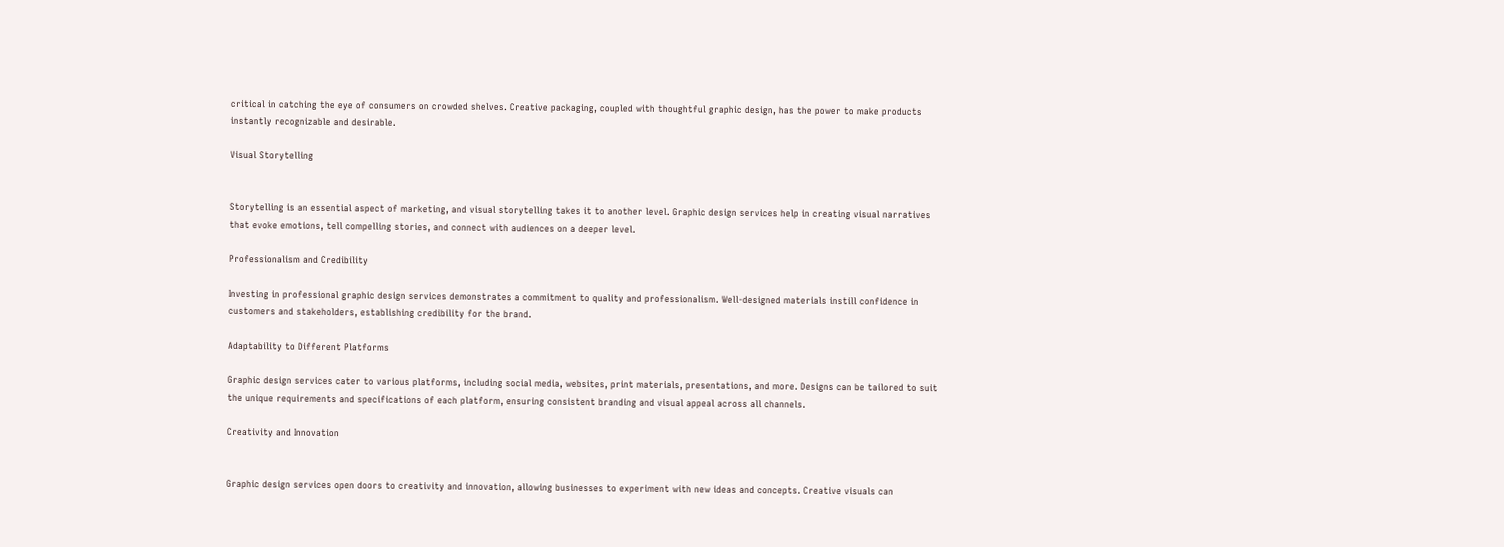critical in catching the eye of consumers on crowded shelves. Creative packaging, coupled with thoughtful graphic design, has the power to make products instantly recognizable and desirable.

Visual Storytelling


Storytelling is an essential aspect of marketing, and visual storytelling takes it to another level. Graphic design services help in creating visual narratives that evoke emotions, tell compelling stories, and connect with audiences on a deeper level.

Professionalism and Credibility

Investing in professional graphic design services demonstrates a commitment to quality and professionalism. Well-designed materials instill confidence in customers and stakeholders, establishing credibility for the brand.

Adaptability to Different Platforms

Graphic design services cater to various platforms, including social media, websites, print materials, presentations, and more. Designs can be tailored to suit the unique requirements and specifications of each platform, ensuring consistent branding and visual appeal across all channels.

Creativity and Innovation


Graphic design services open doors to creativity and innovation, allowing businesses to experiment with new ideas and concepts. Creative visuals can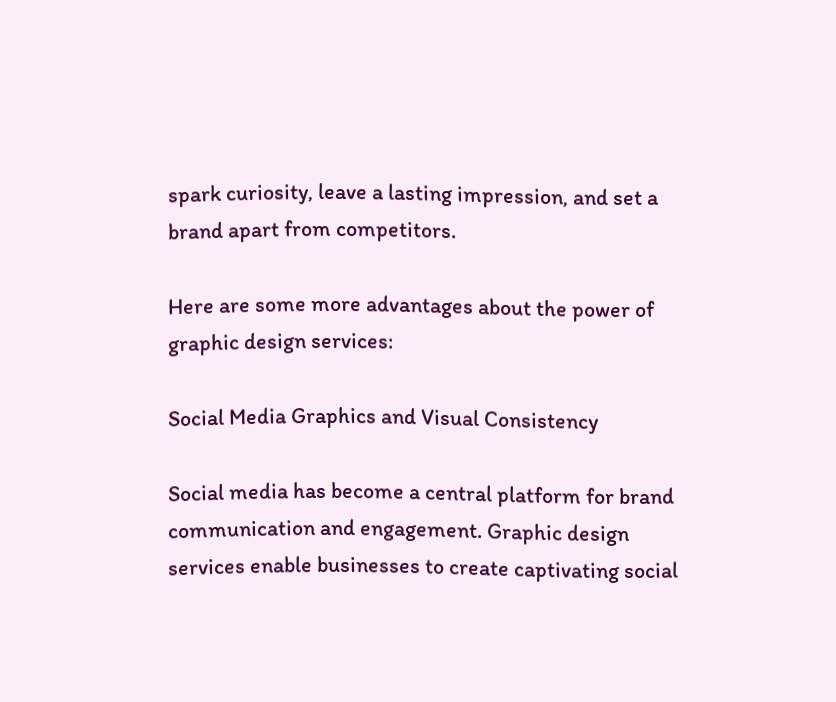spark curiosity, leave a lasting impression, and set a brand apart from competitors.

Here are some more advantages about the power of graphic design services:

Social Media Graphics and Visual Consistency

Social media has become a central platform for brand communication and engagement. Graphic design services enable businesses to create captivating social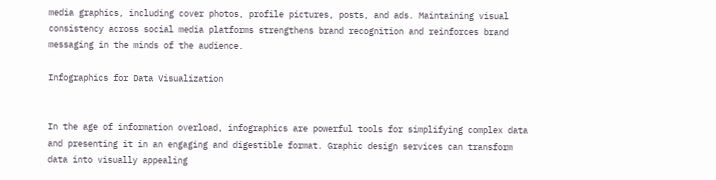media graphics, including cover photos, profile pictures, posts, and ads. Maintaining visual consistency across social media platforms strengthens brand recognition and reinforces brand messaging in the minds of the audience.

Infographics for Data Visualization


In the age of information overload, infographics are powerful tools for simplifying complex data and presenting it in an engaging and digestible format. Graphic design services can transform data into visually appealing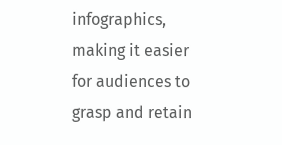infographics, making it easier for audiences to grasp and retain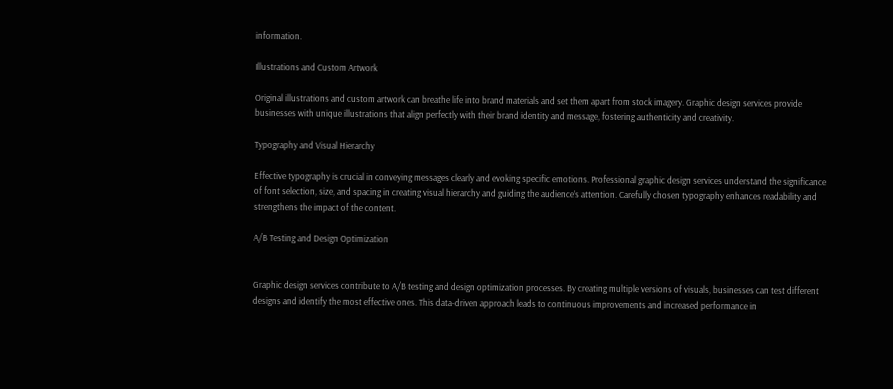information.

Illustrations and Custom Artwork

Original illustrations and custom artwork can breathe life into brand materials and set them apart from stock imagery. Graphic design services provide businesses with unique illustrations that align perfectly with their brand identity and message, fostering authenticity and creativity.

Typography and Visual Hierarchy

Effective typography is crucial in conveying messages clearly and evoking specific emotions. Professional graphic design services understand the significance of font selection, size, and spacing in creating visual hierarchy and guiding the audience’s attention. Carefully chosen typography enhances readability and strengthens the impact of the content.

A/B Testing and Design Optimization


Graphic design services contribute to A/B testing and design optimization processes. By creating multiple versions of visuals, businesses can test different designs and identify the most effective ones. This data-driven approach leads to continuous improvements and increased performance in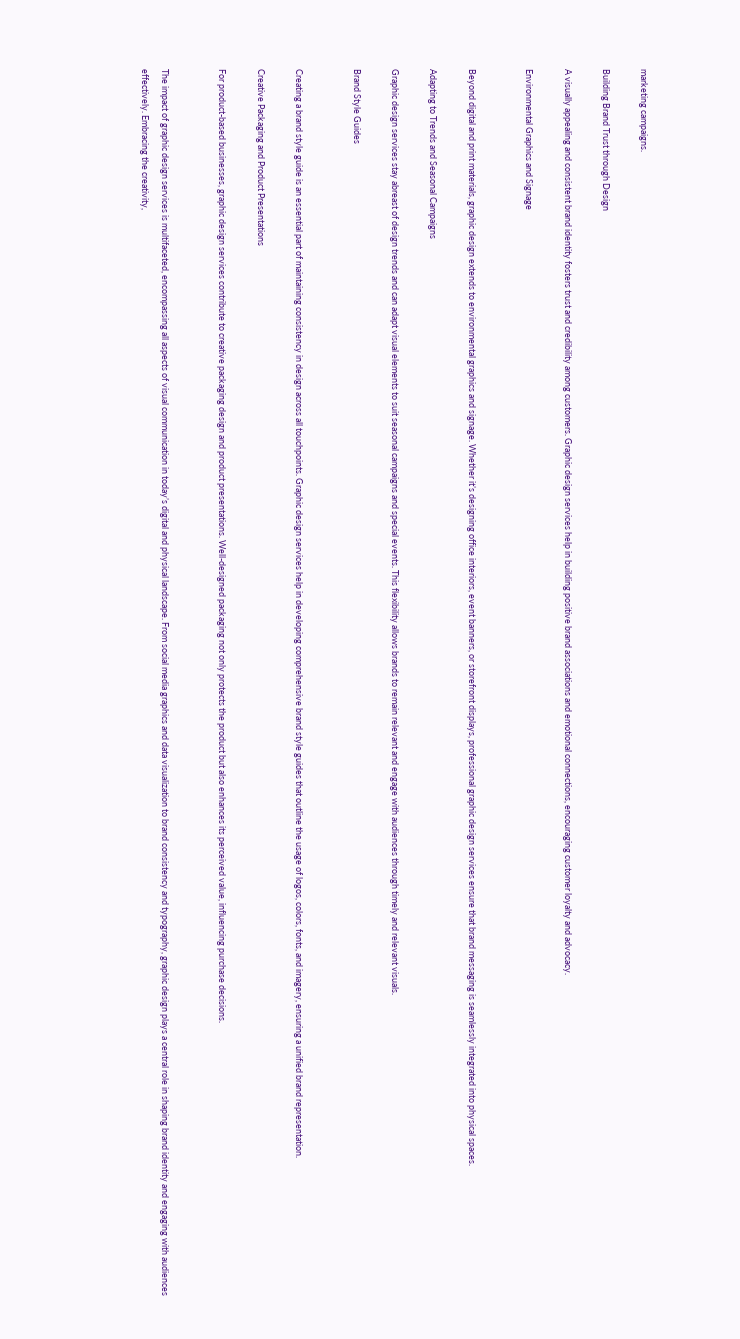marketing campaigns.

Building Brand Trust through Design

A visually appealing and consistent brand identity fosters trust and credibility among customers. Graphic design services help in building positive brand associations and emotional connections, encouraging customer loyalty and advocacy.

Environmental Graphics and Signage


Beyond digital and print materials, graphic design extends to environmental graphics and signage. Whether it’s designing office interiors, event banners, or storefront displays, professional graphic design services ensure that brand messaging is seamlessly integrated into physical spaces.

Adapting to Trends and Seasonal Campaigns

Graphic design services stay abreast of design trends and can adapt visual elements to suit seasonal campaigns and special events. This flexibility allows brands to remain relevant and engage with audiences through timely and relevant visuals.

Brand Style Guides


Creating a brand style guide is an essential part of maintaining consistency in design across all touchpoints. Graphic design services help in developing comprehensive brand style guides that outline the usage of logos, colors, fonts, and imagery, ensuring a unified brand representation.

Creative Packaging and Product Presentations

For product-based businesses, graphic design services contribute to creative packaging design and product presentations. Well-designed packaging not only protects the product but also enhances its perceived value, influencing purchase decisions.


The impact of graphic design services is multifaceted, encompassing all aspects of visual communication in today’s digital and physical landscape. From social media graphics and data visualization to brand consistency and typography, graphic design plays a central role in shaping brand identity and engaging with audiences effectively. Embracing the creativity,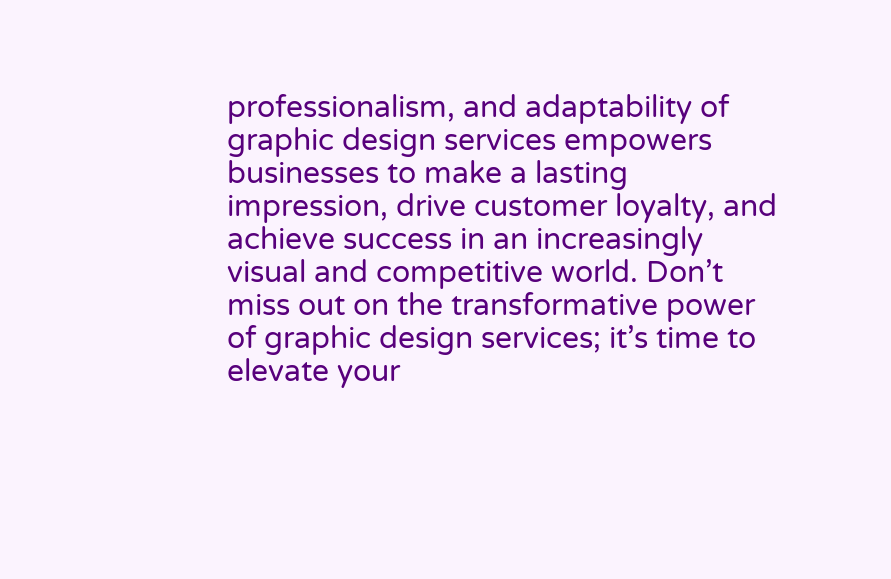professionalism, and adaptability of graphic design services empowers businesses to make a lasting impression, drive customer loyalty, and achieve success in an increasingly visual and competitive world. Don’t miss out on the transformative power of graphic design services; it’s time to elevate your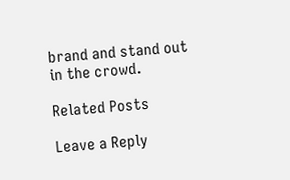brand and stand out in the crowd.

Related Posts

Leave a Reply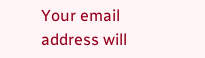Your email address will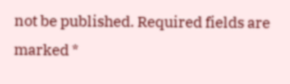not be published. Required fields are marked *